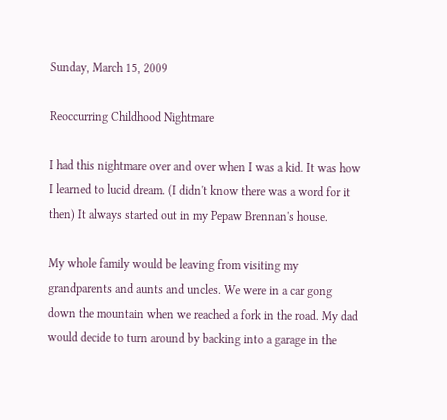Sunday, March 15, 2009

Reoccurring Childhood Nightmare

I had this nightmare over and over when I was a kid. It was how I learned to lucid dream. (I didn't know there was a word for it then) It always started out in my Pepaw Brennan's house.

My whole family would be leaving from visiting my grandparents and aunts and uncles. We were in a car gong down the mountain when we reached a fork in the road. My dad would decide to turn around by backing into a garage in the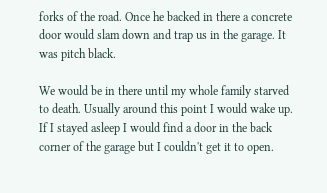forks of the road. Once he backed in there a concrete door would slam down and trap us in the garage. It was pitch black.

We would be in there until my whole family starved to death. Usually around this point I would wake up. If I stayed asleep I would find a door in the back corner of the garage but I couldn't get it to open.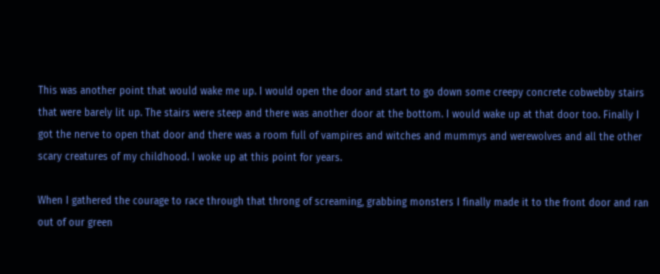This was another point that would wake me up. I would open the door and start to go down some creepy concrete cobwebby stairs that were barely lit up. The stairs were steep and there was another door at the bottom. I would wake up at that door too. Finally I got the nerve to open that door and there was a room full of vampires and witches and mummys and werewolves and all the other scary creatures of my childhood. I woke up at this point for years.

When I gathered the courage to race through that throng of screaming, grabbing monsters I finally made it to the front door and ran out of our green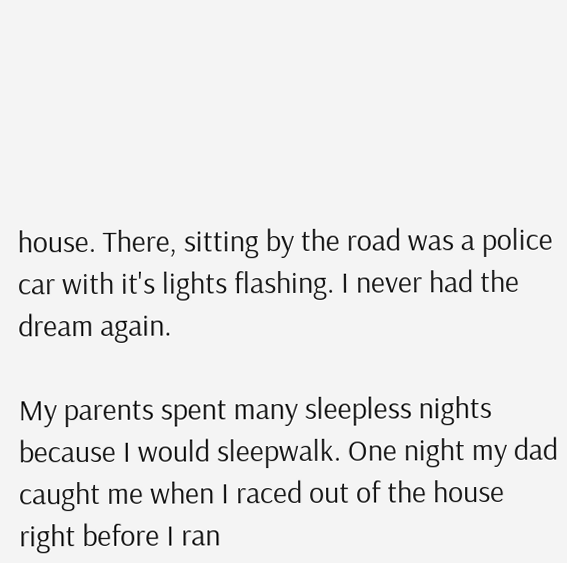house. There, sitting by the road was a police car with it's lights flashing. I never had the dream again.

My parents spent many sleepless nights because I would sleepwalk. One night my dad caught me when I raced out of the house right before I ran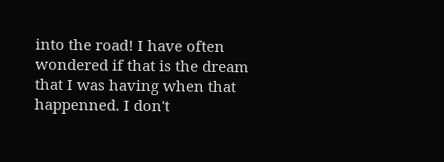into the road! I have often wondered if that is the dream that I was having when that happenned. I don't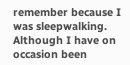remember because I was sleepwalking. Although I have on occasion been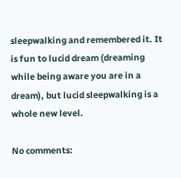sleepwalking and remembered it. It is fun to lucid dream (dreaming while being aware you are in a dream), but lucid sleepwalking is a whole new level.

No comments: